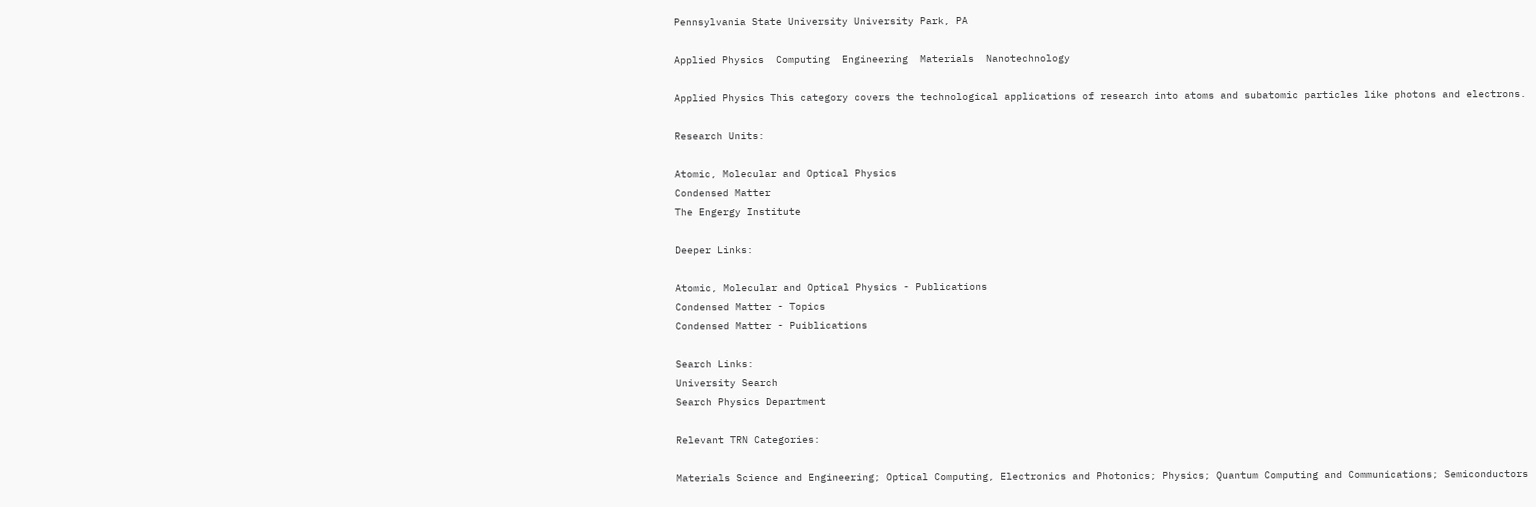Pennsylvania State University University Park, PA

Applied Physics  Computing  Engineering  Materials  Nanotechnology

Applied Physics This category covers the technological applications of research into atoms and subatomic particles like photons and electrons.

Research Units:

Atomic, Molecular and Optical Physics
Condensed Matter
The Engergy Institute

Deeper Links:

Atomic, Molecular and Optical Physics - Publications
Condensed Matter - Topics
Condensed Matter - Puiblications

Search Links:
University Search
Search Physics Department

Relevant TRN Categories:

Materials Science and Engineering; Optical Computing, Electronics and Photonics; Physics; Quantum Computing and Communications; Semiconductors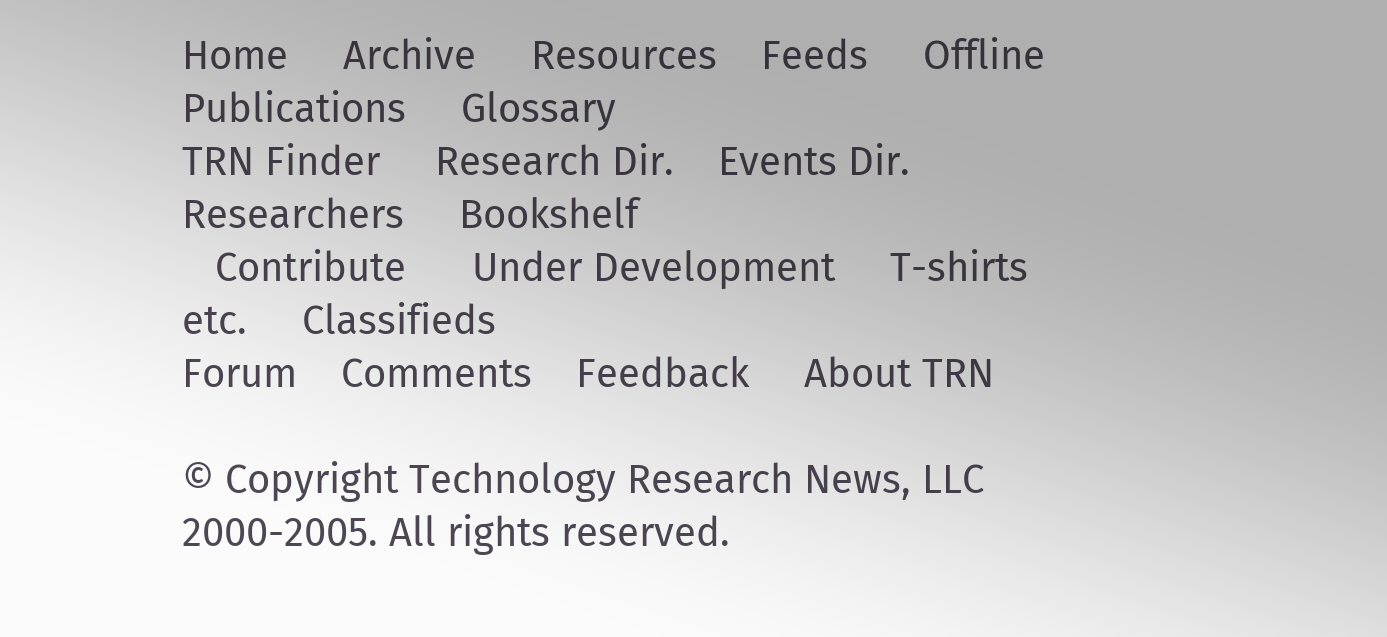Home     Archive     Resources    Feeds     Offline Publications     Glossary
TRN Finder     Research Dir.    Events Dir.      Researchers     Bookshelf
   Contribute      Under Development     T-shirts etc.     Classifieds
Forum    Comments    Feedback     About TRN

© Copyright Technology Research News, LLC 2000-2005. All rights reserved.